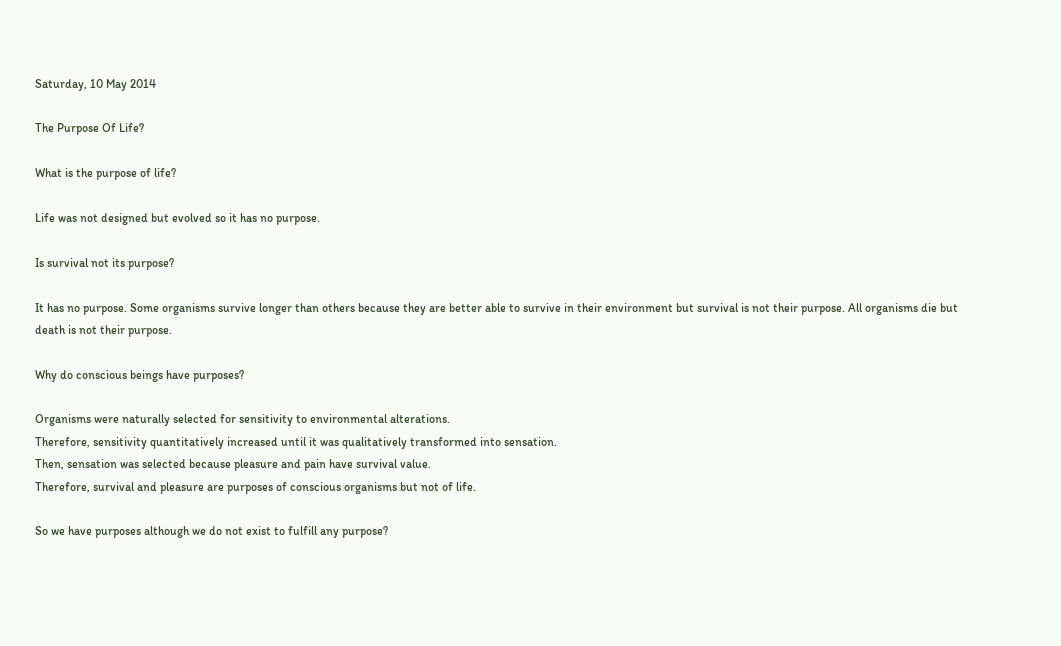Saturday, 10 May 2014

The Purpose Of Life?

What is the purpose of life?

Life was not designed but evolved so it has no purpose.

Is survival not its purpose?

It has no purpose. Some organisms survive longer than others because they are better able to survive in their environment but survival is not their purpose. All organisms die but death is not their purpose.

Why do conscious beings have purposes?

Organisms were naturally selected for sensitivity to environmental alterations.
Therefore, sensitivity quantitatively increased until it was qualitatively transformed into sensation.
Then, sensation was selected because pleasure and pain have survival value.
Therefore, survival and pleasure are purposes of conscious organisms but not of life.

So we have purposes although we do not exist to fulfill any purpose?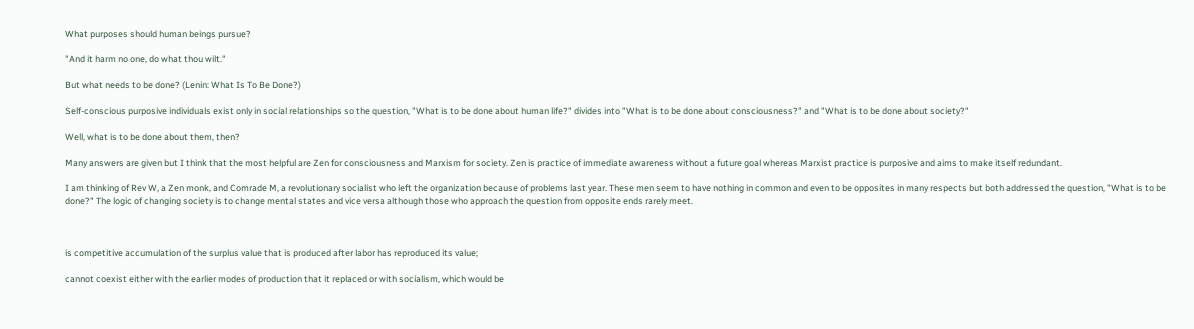What purposes should human beings pursue?

"And it harm no one, do what thou wilt."

But what needs to be done? (Lenin: What Is To Be Done?)

Self-conscious purposive individuals exist only in social relationships so the question, "What is to be done about human life?" divides into "What is to be done about consciousness?" and "What is to be done about society?"

Well, what is to be done about them, then?

Many answers are given but I think that the most helpful are Zen for consciousness and Marxism for society. Zen is practice of immediate awareness without a future goal whereas Marxist practice is purposive and aims to make itself redundant.

I am thinking of Rev W, a Zen monk, and Comrade M, a revolutionary socialist who left the organization because of problems last year. These men seem to have nothing in common and even to be opposites in many respects but both addressed the question, "What is to be done?" The logic of changing society is to change mental states and vice versa although those who approach the question from opposite ends rarely meet.



is competitive accumulation of the surplus value that is produced after labor has reproduced its value;

cannot coexist either with the earlier modes of production that it replaced or with socialism, which would be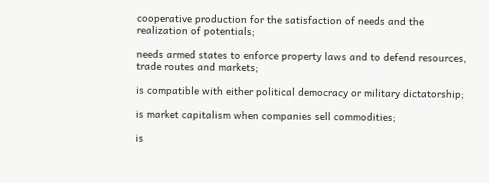cooperative production for the satisfaction of needs and the realization of potentials;

needs armed states to enforce property laws and to defend resources, trade routes and markets;

is compatible with either political democracy or military dictatorship;

is market capitalism when companies sell commodities;

is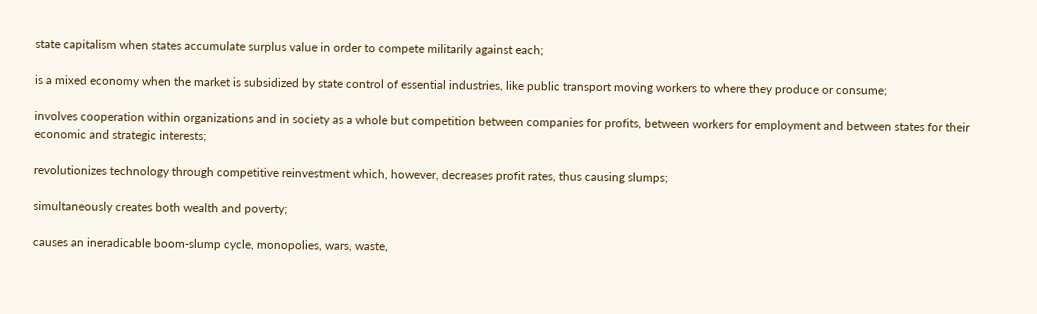state capitalism when states accumulate surplus value in order to compete militarily against each;

is a mixed economy when the market is subsidized by state control of essential industries, like public transport moving workers to where they produce or consume;

involves cooperation within organizations and in society as a whole but competition between companies for profits, between workers for employment and between states for their economic and strategic interests;

revolutionizes technology through competitive reinvestment which, however, decreases profit rates, thus causing slumps;

simultaneously creates both wealth and poverty;

causes an ineradicable boom-slump cycle, monopolies, wars, waste,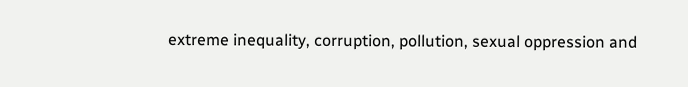extreme inequality, corruption, pollution, sexual oppression and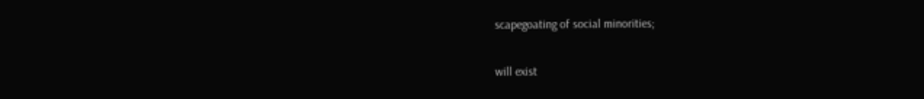scapegoating of social minorities;

will exist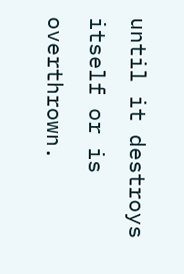until it destroys itself or is overthrown.